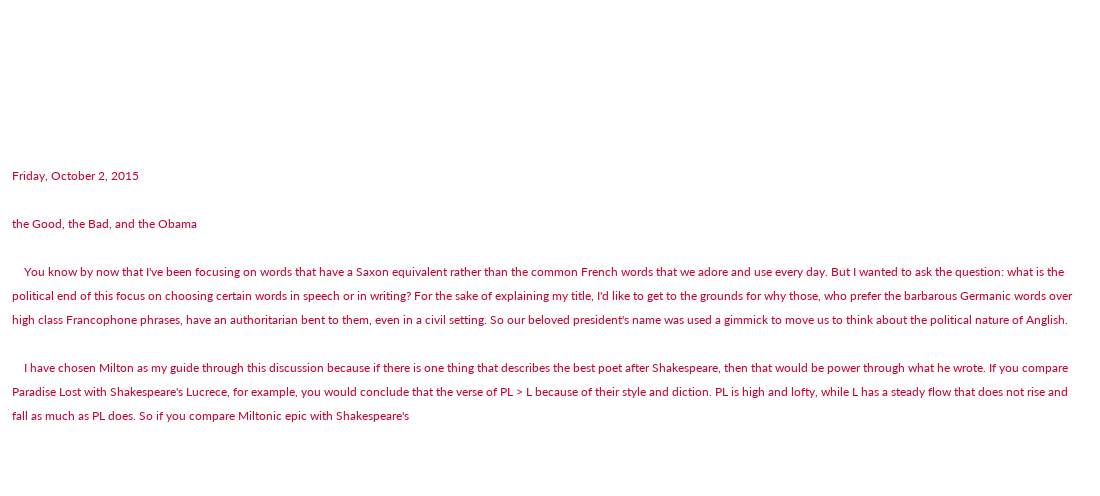Friday, October 2, 2015

the Good, the Bad, and the Obama

    You know by now that I've been focusing on words that have a Saxon equivalent rather than the common French words that we adore and use every day. But I wanted to ask the question: what is the political end of this focus on choosing certain words in speech or in writing? For the sake of explaining my title, I'd like to get to the grounds for why those, who prefer the barbarous Germanic words over high class Francophone phrases, have an authoritarian bent to them, even in a civil setting. So our beloved president's name was used a gimmick to move us to think about the political nature of Anglish.

    I have chosen Milton as my guide through this discussion because if there is one thing that describes the best poet after Shakespeare, then that would be power through what he wrote. If you compare Paradise Lost with Shakespeare's Lucrece, for example, you would conclude that the verse of PL > L because of their style and diction. PL is high and lofty, while L has a steady flow that does not rise and fall as much as PL does. So if you compare Miltonic epic with Shakespeare's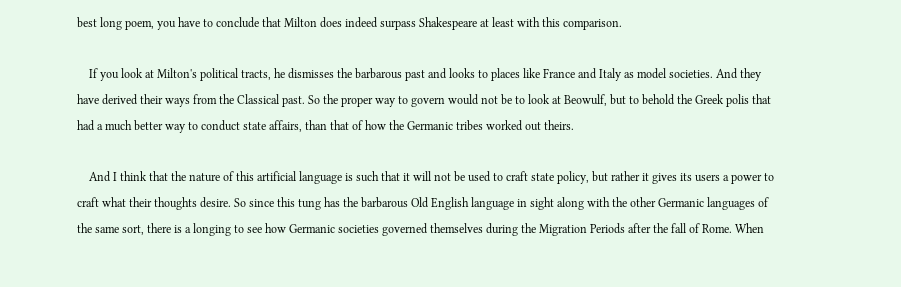best long poem, you have to conclude that Milton does indeed surpass Shakespeare at least with this comparison.

    If you look at Milton's political tracts, he dismisses the barbarous past and looks to places like France and Italy as model societies. And they have derived their ways from the Classical past. So the proper way to govern would not be to look at Beowulf, but to behold the Greek polis that had a much better way to conduct state affairs, than that of how the Germanic tribes worked out theirs.

    And I think that the nature of this artificial language is such that it will not be used to craft state policy, but rather it gives its users a power to craft what their thoughts desire. So since this tung has the barbarous Old English language in sight along with the other Germanic languages of the same sort, there is a longing to see how Germanic societies governed themselves during the Migration Periods after the fall of Rome. When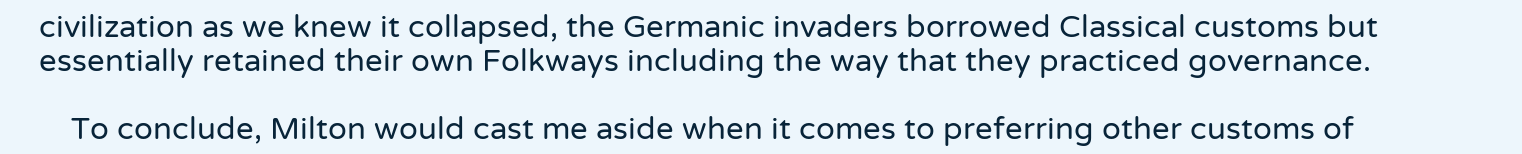civilization as we knew it collapsed, the Germanic invaders borrowed Classical customs but essentially retained their own Folkways including the way that they practiced governance.

    To conclude, Milton would cast me aside when it comes to preferring other customs of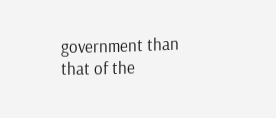government than that of the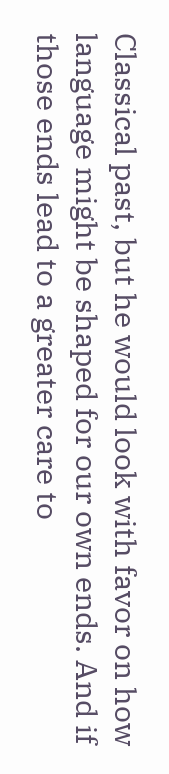Classical past, but he would look with favor on how language might be shaped for our own ends. And if those ends lead to a greater care to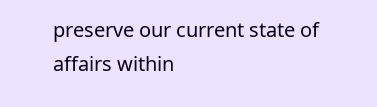preserve our current state of affairs within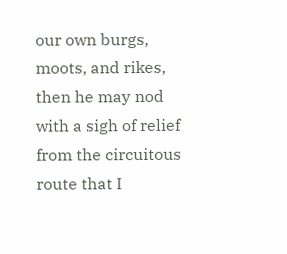our own burgs, moots, and rikes, then he may nod with a sigh of relief from the circuitous route that I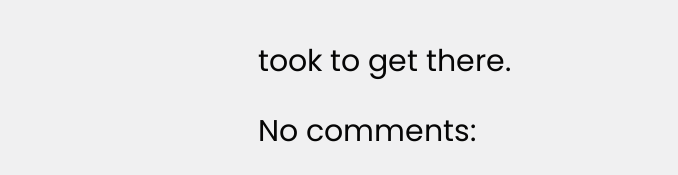took to get there.

No comments: